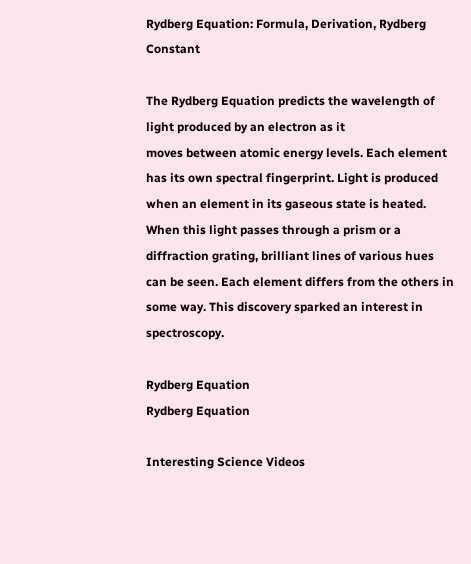Rydberg Equation: Formula, Derivation, Rydberg Constant

The Rydberg Equation predicts the wavelength of light produced by an electron as it
moves between atomic energy levels. Each element has its own spectral fingerprint. Light is produced when an element in its gaseous state is heated. When this light passes through a prism or a diffraction grating, brilliant lines of various hues can be seen. Each element differs from the others in some way. This discovery sparked an interest in spectroscopy.

Rydberg Equation
Rydberg Equation

Interesting Science Videos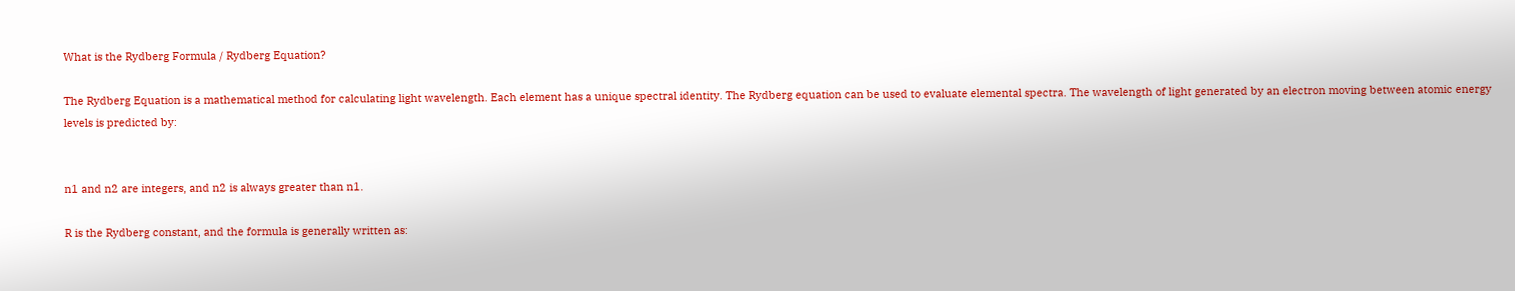What is the Rydberg Formula / Rydberg Equation?

The Rydberg Equation is a mathematical method for calculating light wavelength. Each element has a unique spectral identity. The Rydberg equation can be used to evaluate elemental spectra. The wavelength of light generated by an electron moving between atomic energy levels is predicted by:


n1 and n2 are integers, and n2 is always greater than n1.

R is the Rydberg constant, and the formula is generally written as: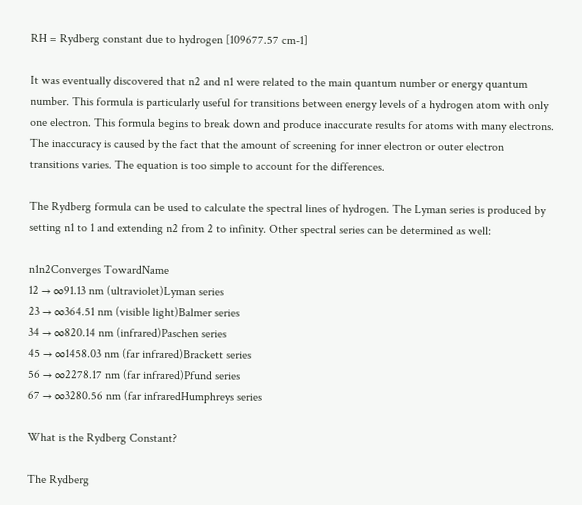RH = Rydberg constant due to hydrogen [109677.57 cm-1]

It was eventually discovered that n2 and n1 were related to the main quantum number or energy quantum number. This formula is particularly useful for transitions between energy levels of a hydrogen atom with only one electron. This formula begins to break down and produce inaccurate results for atoms with many electrons. The inaccuracy is caused by the fact that the amount of screening for inner electron or outer electron transitions varies. The equation is too simple to account for the differences.

The Rydberg formula can be used to calculate the spectral lines of hydrogen. The Lyman series is produced by setting n1 to 1 and extending n2 from 2 to infinity. Other spectral series can be determined as well:

n1n2Converges TowardName
12 → ∞91.13 nm (ultraviolet)Lyman series
23 → ∞364.51 nm (visible light)Balmer series
34 → ∞820.14 nm (infrared)Paschen series
45 → ∞1458.03 nm (far infrared)Brackett series
56 → ∞2278.17 nm (far infrared)Pfund series
67 → ∞3280.56 nm (far infraredHumphreys series

What is the Rydberg Constant?

The Rydberg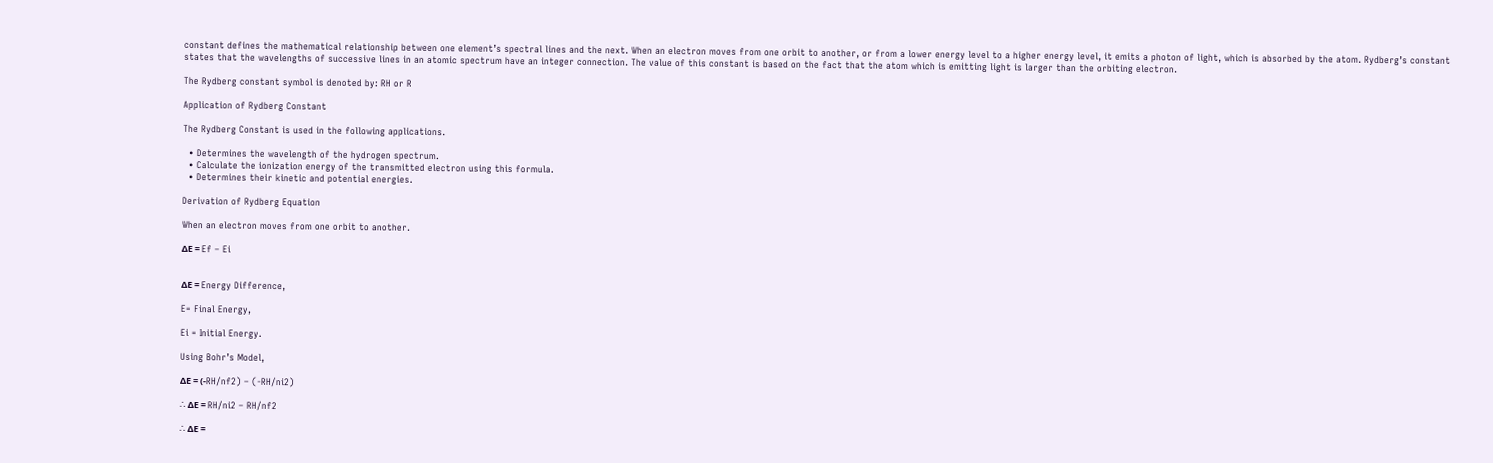constant defines the mathematical relationship between one element’s spectral lines and the next. When an electron moves from one orbit to another, or from a lower energy level to a higher energy level, it emits a photon of light, which is absorbed by the atom. Rydberg’s constant states that the wavelengths of successive lines in an atomic spectrum have an integer connection. The value of this constant is based on the fact that the atom which is emitting light is larger than the orbiting electron.

The Rydberg constant symbol is denoted by: RH or R

Application of Rydberg Constant

The Rydberg Constant is used in the following applications.

  • Determines the wavelength of the hydrogen spectrum.
  • Calculate the ionization energy of the transmitted electron using this formula.
  • Determines their kinetic and potential energies.

Derivation of Rydberg Equation

When an electron moves from one orbit to another.

ΔE = Ef – Ei


ΔE = Energy Difference,

E= Final Energy,

Ei = Initial Energy.

Using Bohr’s Model,

ΔE = (-RH/nf2) – (-RH/ni2)

∴ ΔE = RH/ni2 – RH/nf2

∴ ΔE =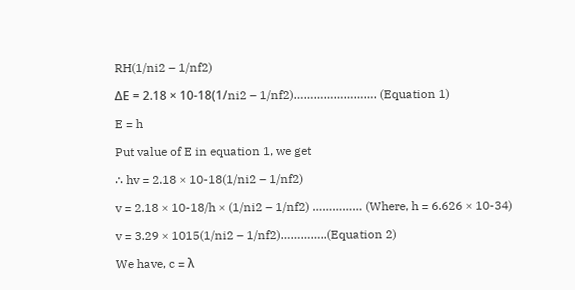RH(1/ni2 – 1/nf2)

ΔE = 2.18 × 10-18(1/ni2 – 1/nf2)……………………. (Equation 1)

E = h

Put value of E in equation 1, we get

∴ hv = 2.18 × 10-18(1/ni2 – 1/nf2)

v = 2.18 × 10-18/h × (1/ni2 – 1/nf2) …………… (Where, h = 6.626 × 10-34)

v = 3.29 × 1015(1/ni2 – 1/nf2)…………..(Equation 2)

We have, c = λ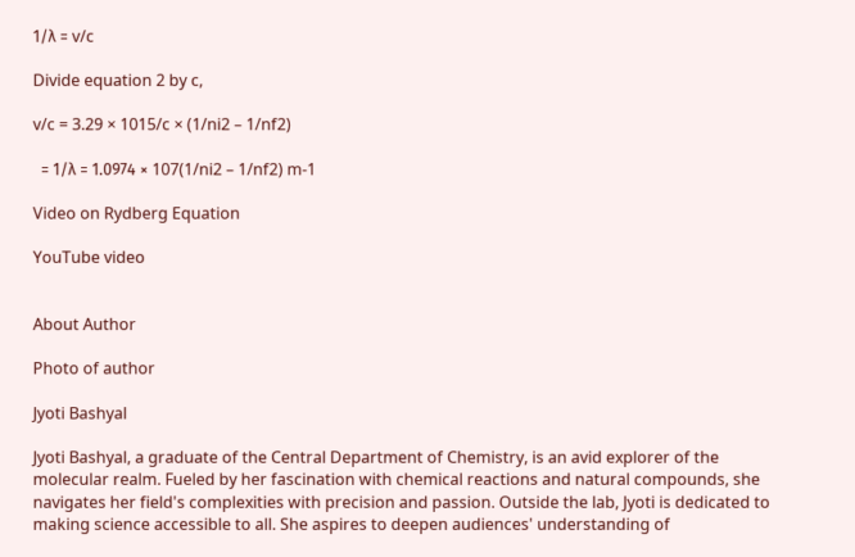1/λ = v/c

Divide equation 2 by c,

v/c = 3.29 × 1015/c × (1/ni2 – 1/nf2)

  = 1/λ = 1.0974 × 107(1/ni2 – 1/nf2) m-1

Video on Rydberg Equation

YouTube video


About Author

Photo of author

Jyoti Bashyal

Jyoti Bashyal, a graduate of the Central Department of Chemistry, is an avid explorer of the molecular realm. Fueled by her fascination with chemical reactions and natural compounds, she navigates her field's complexities with precision and passion. Outside the lab, Jyoti is dedicated to making science accessible to all. She aspires to deepen audiences' understanding of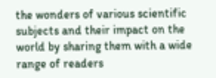the wonders of various scientific subjects and their impact on the world by sharing them with a wide range of readers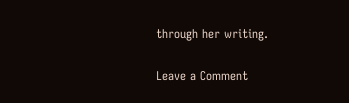through her writing.

Leave a Comment